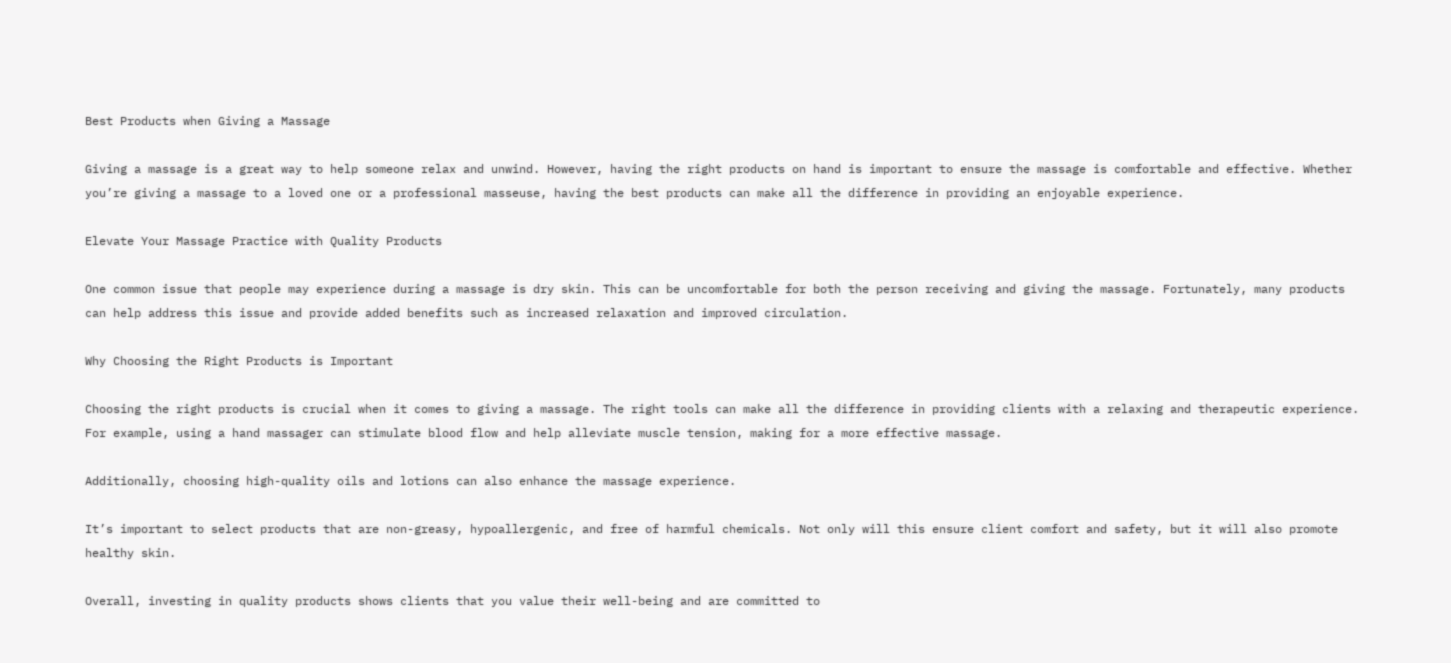Best Products when Giving a Massage

Giving a massage is a great way to help someone relax and unwind. However, having the right products on hand is important to ensure the massage is comfortable and effective. Whether you’re giving a massage to a loved one or a professional masseuse, having the best products can make all the difference in providing an enjoyable experience.

Elevate Your Massage Practice with Quality Products

One common issue that people may experience during a massage is dry skin. This can be uncomfortable for both the person receiving and giving the massage. Fortunately, many products can help address this issue and provide added benefits such as increased relaxation and improved circulation.

Why Choosing the Right Products is Important

Choosing the right products is crucial when it comes to giving a massage. The right tools can make all the difference in providing clients with a relaxing and therapeutic experience. For example, using a hand massager can stimulate blood flow and help alleviate muscle tension, making for a more effective massage.

Additionally, choosing high-quality oils and lotions can also enhance the massage experience.

It’s important to select products that are non-greasy, hypoallergenic, and free of harmful chemicals. Not only will this ensure client comfort and safety, but it will also promote healthy skin.

Overall, investing in quality products shows clients that you value their well-being and are committed to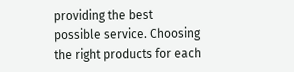providing the best possible service. Choosing the right products for each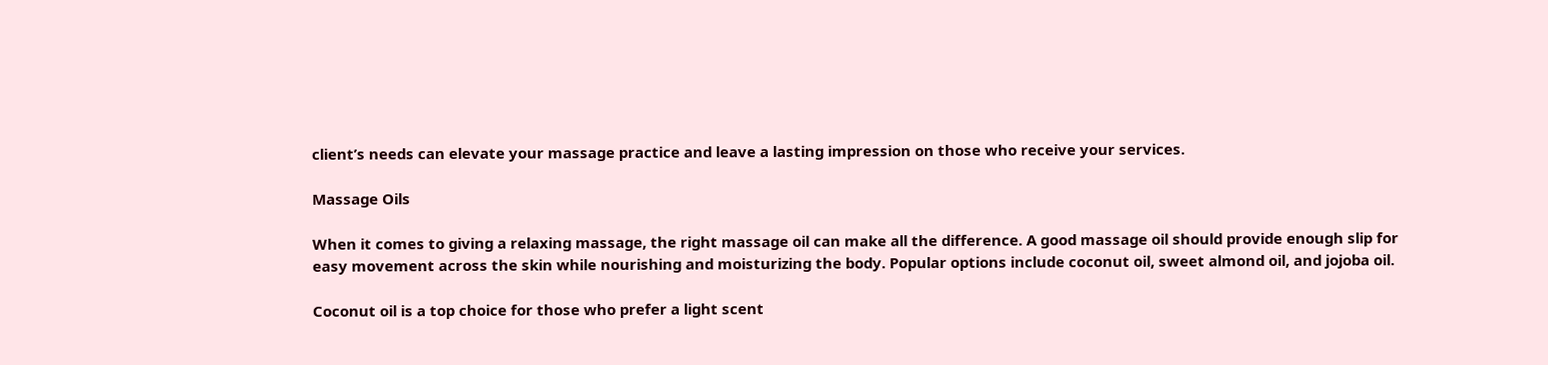client’s needs can elevate your massage practice and leave a lasting impression on those who receive your services.

Massage Oils

When it comes to giving a relaxing massage, the right massage oil can make all the difference. A good massage oil should provide enough slip for easy movement across the skin while nourishing and moisturizing the body. Popular options include coconut oil, sweet almond oil, and jojoba oil.

Coconut oil is a top choice for those who prefer a light scent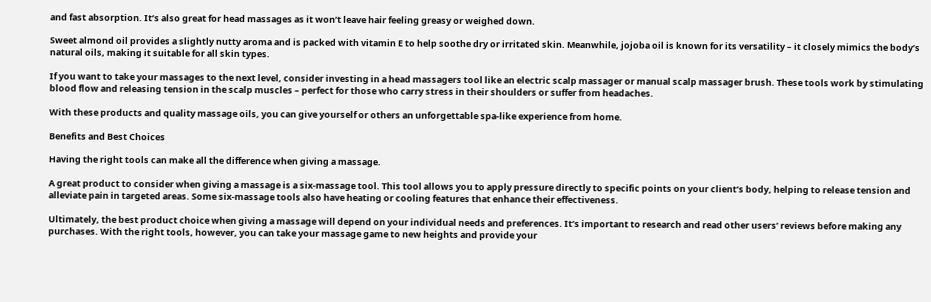and fast absorption. It’s also great for head massages as it won’t leave hair feeling greasy or weighed down.

Sweet almond oil provides a slightly nutty aroma and is packed with vitamin E to help soothe dry or irritated skin. Meanwhile, jojoba oil is known for its versatility – it closely mimics the body’s natural oils, making it suitable for all skin types.

If you want to take your massages to the next level, consider investing in a head massagers tool like an electric scalp massager or manual scalp massager brush. These tools work by stimulating blood flow and releasing tension in the scalp muscles – perfect for those who carry stress in their shoulders or suffer from headaches.

With these products and quality massage oils, you can give yourself or others an unforgettable spa-like experience from home.

Benefits and Best Choices

Having the right tools can make all the difference when giving a massage.

A great product to consider when giving a massage is a six-massage tool. This tool allows you to apply pressure directly to specific points on your client’s body, helping to release tension and alleviate pain in targeted areas. Some six-massage tools also have heating or cooling features that enhance their effectiveness.

Ultimately, the best product choice when giving a massage will depend on your individual needs and preferences. It’s important to research and read other users’ reviews before making any purchases. With the right tools, however, you can take your massage game to new heights and provide your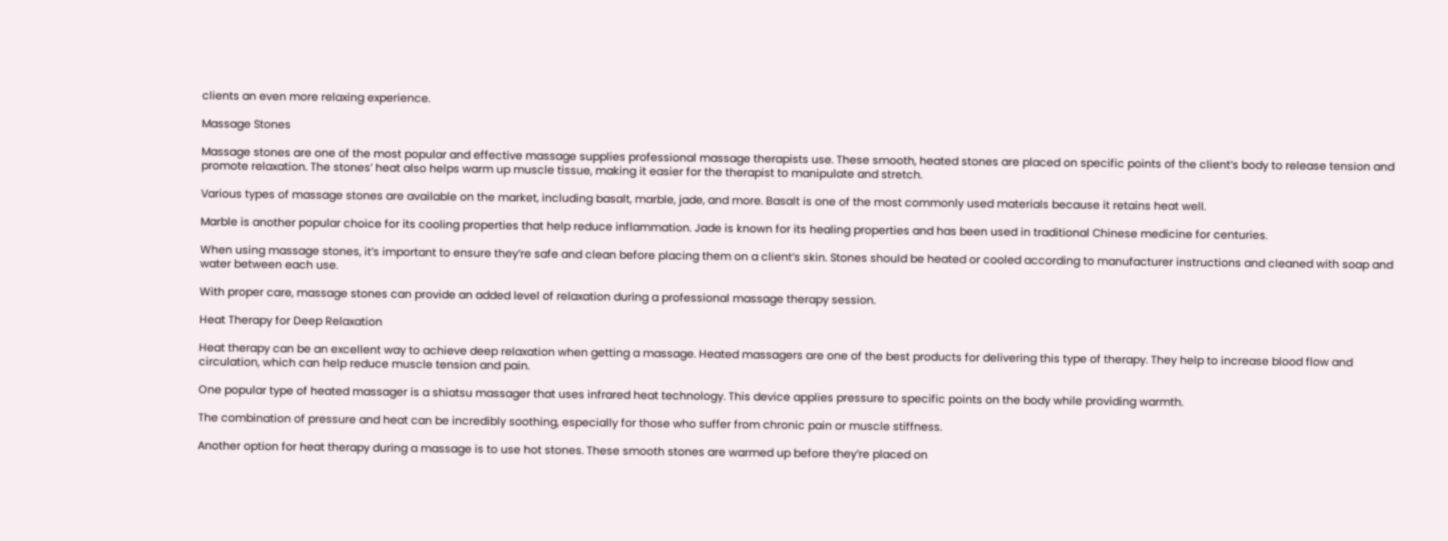clients an even more relaxing experience.

Massage Stones

Massage stones are one of the most popular and effective massage supplies professional massage therapists use. These smooth, heated stones are placed on specific points of the client’s body to release tension and promote relaxation. The stones’ heat also helps warm up muscle tissue, making it easier for the therapist to manipulate and stretch.

Various types of massage stones are available on the market, including basalt, marble, jade, and more. Basalt is one of the most commonly used materials because it retains heat well.

Marble is another popular choice for its cooling properties that help reduce inflammation. Jade is known for its healing properties and has been used in traditional Chinese medicine for centuries.

When using massage stones, it’s important to ensure they’re safe and clean before placing them on a client’s skin. Stones should be heated or cooled according to manufacturer instructions and cleaned with soap and water between each use.

With proper care, massage stones can provide an added level of relaxation during a professional massage therapy session.

Heat Therapy for Deep Relaxation

Heat therapy can be an excellent way to achieve deep relaxation when getting a massage. Heated massagers are one of the best products for delivering this type of therapy. They help to increase blood flow and circulation, which can help reduce muscle tension and pain.

One popular type of heated massager is a shiatsu massager that uses infrared heat technology. This device applies pressure to specific points on the body while providing warmth.

The combination of pressure and heat can be incredibly soothing, especially for those who suffer from chronic pain or muscle stiffness.

Another option for heat therapy during a massage is to use hot stones. These smooth stones are warmed up before they’re placed on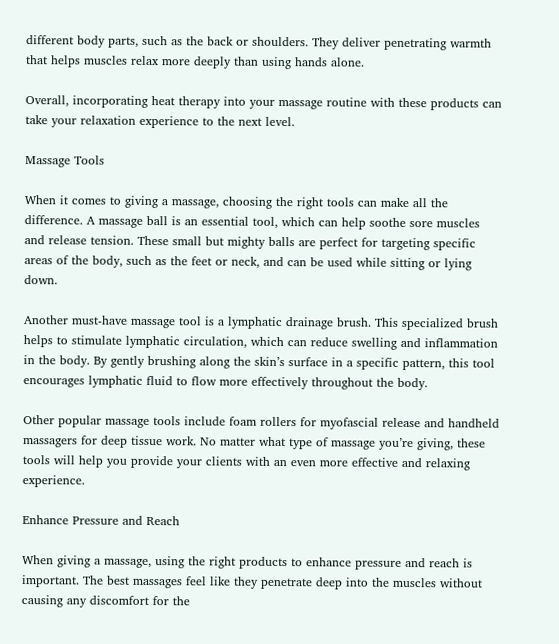different body parts, such as the back or shoulders. They deliver penetrating warmth that helps muscles relax more deeply than using hands alone.

Overall, incorporating heat therapy into your massage routine with these products can take your relaxation experience to the next level.

Massage Tools

When it comes to giving a massage, choosing the right tools can make all the difference. A massage ball is an essential tool, which can help soothe sore muscles and release tension. These small but mighty balls are perfect for targeting specific areas of the body, such as the feet or neck, and can be used while sitting or lying down.

Another must-have massage tool is a lymphatic drainage brush. This specialized brush helps to stimulate lymphatic circulation, which can reduce swelling and inflammation in the body. By gently brushing along the skin’s surface in a specific pattern, this tool encourages lymphatic fluid to flow more effectively throughout the body.

Other popular massage tools include foam rollers for myofascial release and handheld massagers for deep tissue work. No matter what type of massage you’re giving, these tools will help you provide your clients with an even more effective and relaxing experience.

Enhance Pressure and Reach

When giving a massage, using the right products to enhance pressure and reach is important. The best massages feel like they penetrate deep into the muscles without causing any discomfort for the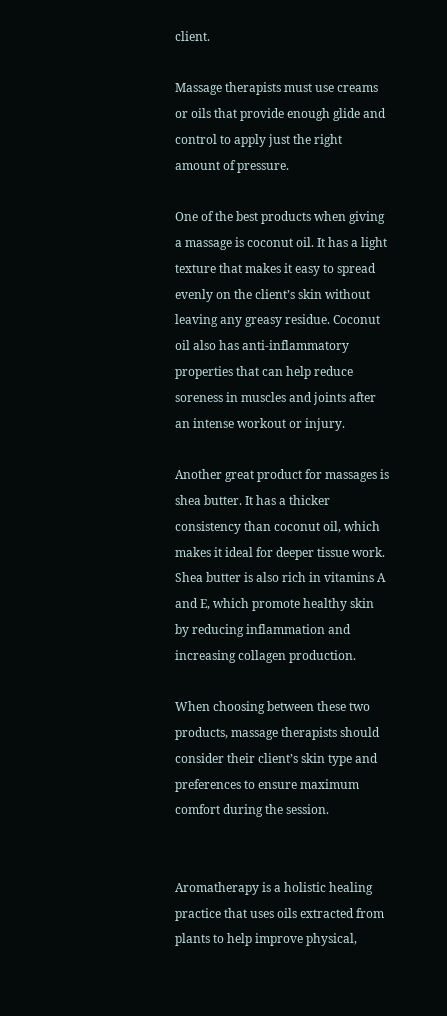client.

Massage therapists must use creams or oils that provide enough glide and control to apply just the right amount of pressure.

One of the best products when giving a massage is coconut oil. It has a light texture that makes it easy to spread evenly on the client’s skin without leaving any greasy residue. Coconut oil also has anti-inflammatory properties that can help reduce soreness in muscles and joints after an intense workout or injury.

Another great product for massages is shea butter. It has a thicker consistency than coconut oil, which makes it ideal for deeper tissue work. Shea butter is also rich in vitamins A and E, which promote healthy skin by reducing inflammation and increasing collagen production.

When choosing between these two products, massage therapists should consider their client’s skin type and preferences to ensure maximum comfort during the session.


Aromatherapy is a holistic healing practice that uses oils extracted from plants to help improve physical,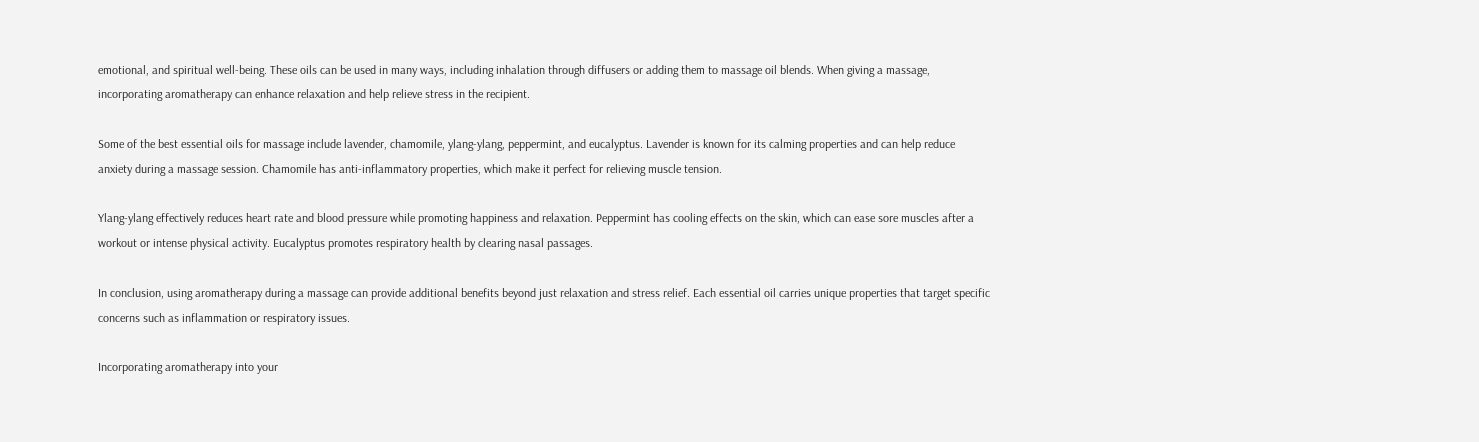emotional, and spiritual well-being. These oils can be used in many ways, including inhalation through diffusers or adding them to massage oil blends. When giving a massage, incorporating aromatherapy can enhance relaxation and help relieve stress in the recipient.

Some of the best essential oils for massage include lavender, chamomile, ylang-ylang, peppermint, and eucalyptus. Lavender is known for its calming properties and can help reduce anxiety during a massage session. Chamomile has anti-inflammatory properties, which make it perfect for relieving muscle tension.

Ylang-ylang effectively reduces heart rate and blood pressure while promoting happiness and relaxation. Peppermint has cooling effects on the skin, which can ease sore muscles after a workout or intense physical activity. Eucalyptus promotes respiratory health by clearing nasal passages.

In conclusion, using aromatherapy during a massage can provide additional benefits beyond just relaxation and stress relief. Each essential oil carries unique properties that target specific concerns such as inflammation or respiratory issues.

Incorporating aromatherapy into your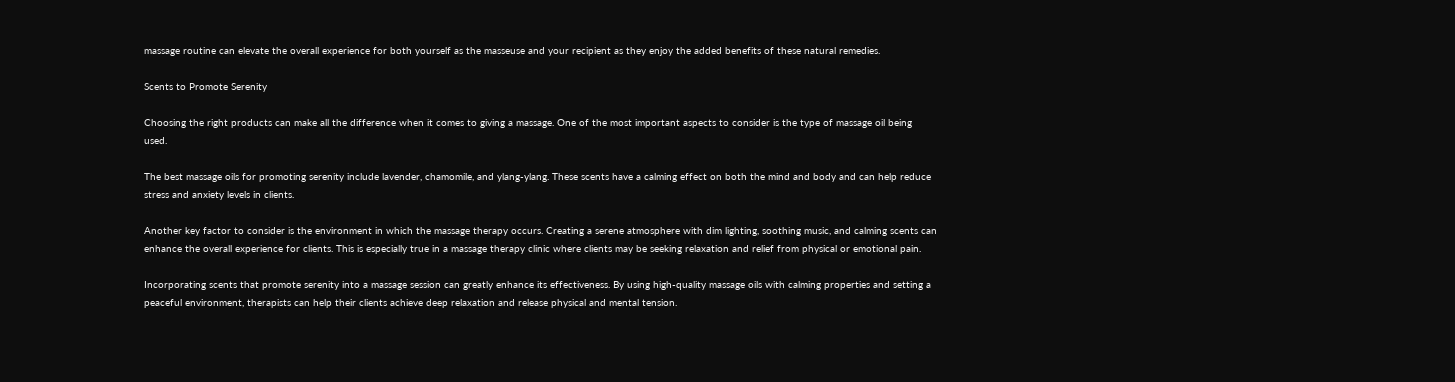massage routine can elevate the overall experience for both yourself as the masseuse and your recipient as they enjoy the added benefits of these natural remedies.

Scents to Promote Serenity

Choosing the right products can make all the difference when it comes to giving a massage. One of the most important aspects to consider is the type of massage oil being used.

The best massage oils for promoting serenity include lavender, chamomile, and ylang-ylang. These scents have a calming effect on both the mind and body and can help reduce stress and anxiety levels in clients.

Another key factor to consider is the environment in which the massage therapy occurs. Creating a serene atmosphere with dim lighting, soothing music, and calming scents can enhance the overall experience for clients. This is especially true in a massage therapy clinic where clients may be seeking relaxation and relief from physical or emotional pain.

Incorporating scents that promote serenity into a massage session can greatly enhance its effectiveness. By using high-quality massage oils with calming properties and setting a peaceful environment, therapists can help their clients achieve deep relaxation and release physical and mental tension.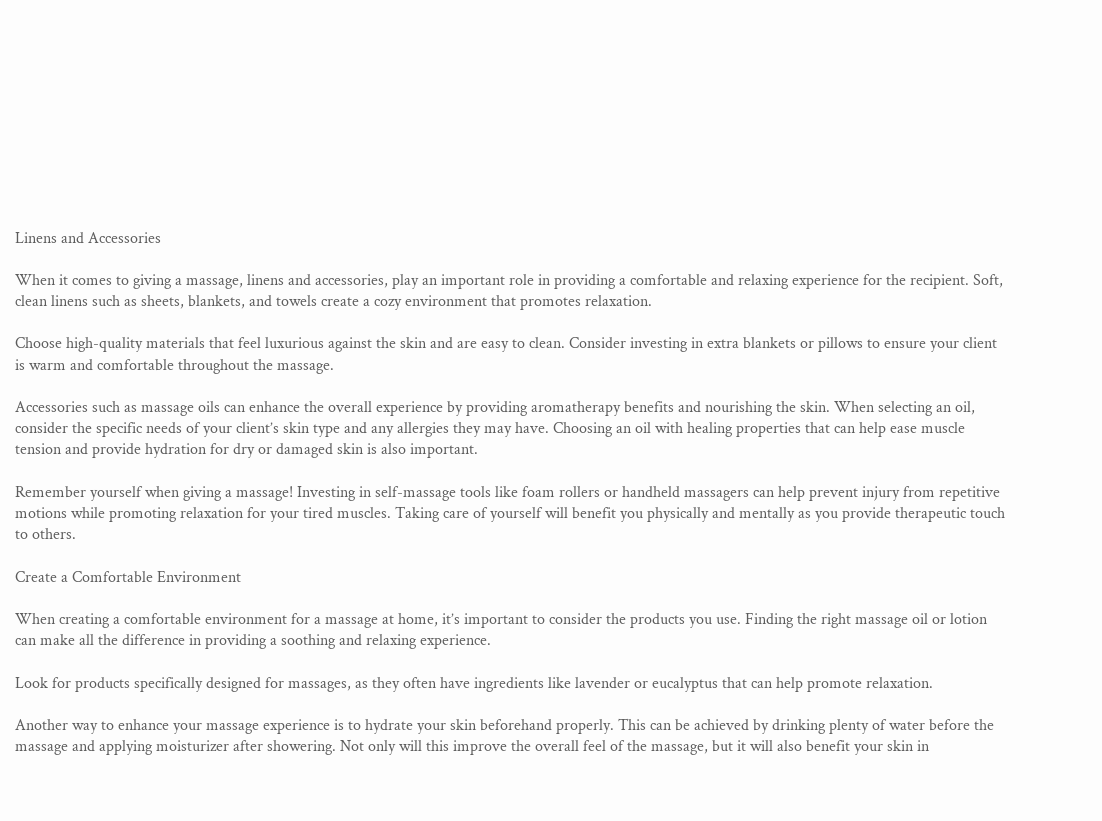Linens and Accessories

When it comes to giving a massage, linens and accessories, play an important role in providing a comfortable and relaxing experience for the recipient. Soft, clean linens such as sheets, blankets, and towels create a cozy environment that promotes relaxation.

Choose high-quality materials that feel luxurious against the skin and are easy to clean. Consider investing in extra blankets or pillows to ensure your client is warm and comfortable throughout the massage.

Accessories such as massage oils can enhance the overall experience by providing aromatherapy benefits and nourishing the skin. When selecting an oil, consider the specific needs of your client’s skin type and any allergies they may have. Choosing an oil with healing properties that can help ease muscle tension and provide hydration for dry or damaged skin is also important.

Remember yourself when giving a massage! Investing in self-massage tools like foam rollers or handheld massagers can help prevent injury from repetitive motions while promoting relaxation for your tired muscles. Taking care of yourself will benefit you physically and mentally as you provide therapeutic touch to others.

Create a Comfortable Environment

When creating a comfortable environment for a massage at home, it’s important to consider the products you use. Finding the right massage oil or lotion can make all the difference in providing a soothing and relaxing experience.

Look for products specifically designed for massages, as they often have ingredients like lavender or eucalyptus that can help promote relaxation.

Another way to enhance your massage experience is to hydrate your skin beforehand properly. This can be achieved by drinking plenty of water before the massage and applying moisturizer after showering. Not only will this improve the overall feel of the massage, but it will also benefit your skin in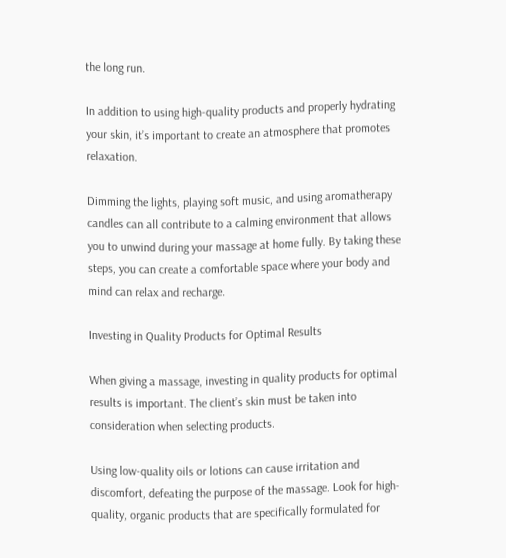the long run.

In addition to using high-quality products and properly hydrating your skin, it’s important to create an atmosphere that promotes relaxation.

Dimming the lights, playing soft music, and using aromatherapy candles can all contribute to a calming environment that allows you to unwind during your massage at home fully. By taking these steps, you can create a comfortable space where your body and mind can relax and recharge.

Investing in Quality Products for Optimal Results

When giving a massage, investing in quality products for optimal results is important. The client’s skin must be taken into consideration when selecting products.

Using low-quality oils or lotions can cause irritation and discomfort, defeating the purpose of the massage. Look for high-quality, organic products that are specifically formulated for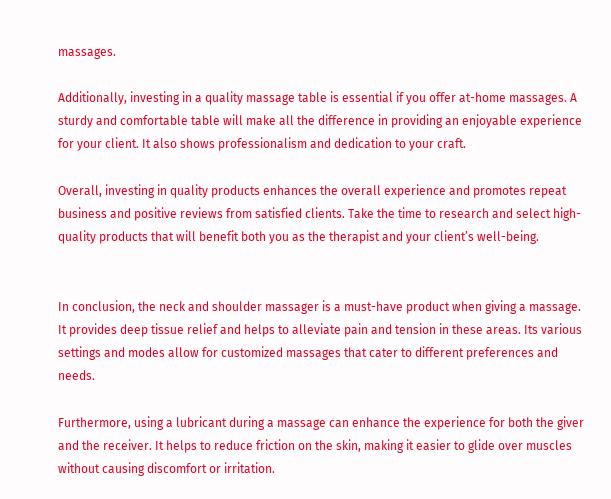massages.

Additionally, investing in a quality massage table is essential if you offer at-home massages. A sturdy and comfortable table will make all the difference in providing an enjoyable experience for your client. It also shows professionalism and dedication to your craft.

Overall, investing in quality products enhances the overall experience and promotes repeat business and positive reviews from satisfied clients. Take the time to research and select high-quality products that will benefit both you as the therapist and your client’s well-being.


In conclusion, the neck and shoulder massager is a must-have product when giving a massage. It provides deep tissue relief and helps to alleviate pain and tension in these areas. Its various settings and modes allow for customized massages that cater to different preferences and needs.

Furthermore, using a lubricant during a massage can enhance the experience for both the giver and the receiver. It helps to reduce friction on the skin, making it easier to glide over muscles without causing discomfort or irritation.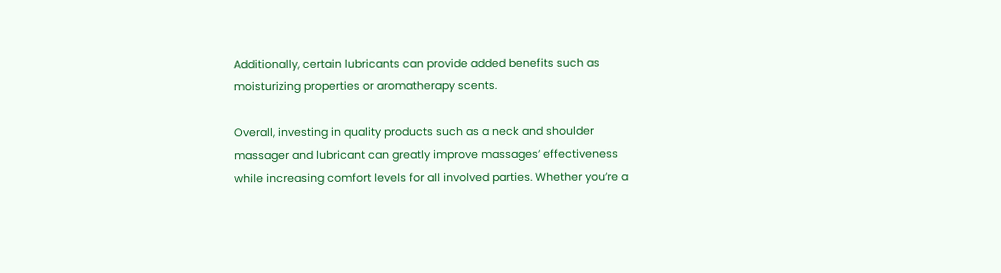Additionally, certain lubricants can provide added benefits such as moisturizing properties or aromatherapy scents.

Overall, investing in quality products such as a neck and shoulder massager and lubricant can greatly improve massages’ effectiveness while increasing comfort levels for all involved parties. Whether you’re a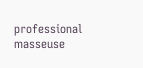professional masseuse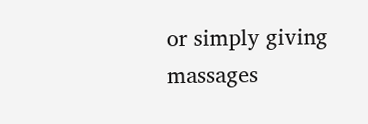or simply giving massages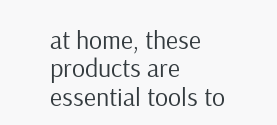at home, these products are essential tools to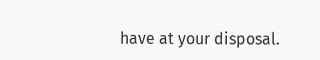have at your disposal.